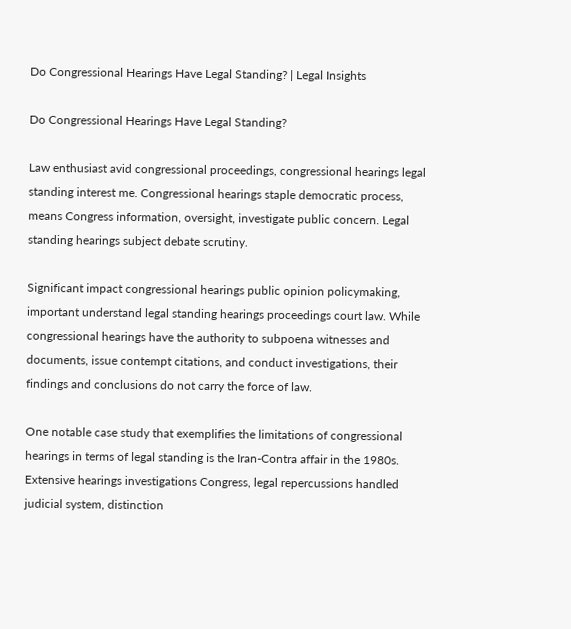Do Congressional Hearings Have Legal Standing? | Legal Insights

Do Congressional Hearings Have Legal Standing?

Law enthusiast avid congressional proceedings, congressional hearings legal standing interest me. Congressional hearings staple democratic process, means Congress information, oversight, investigate public concern. Legal standing hearings subject debate scrutiny.

Significant impact congressional hearings public opinion policymaking, important understand legal standing hearings proceedings court law. While congressional hearings have the authority to subpoena witnesses and documents, issue contempt citations, and conduct investigations, their findings and conclusions do not carry the force of law.

One notable case study that exemplifies the limitations of congressional hearings in terms of legal standing is the Iran-Contra affair in the 1980s. Extensive hearings investigations Congress, legal repercussions handled judicial system, distinction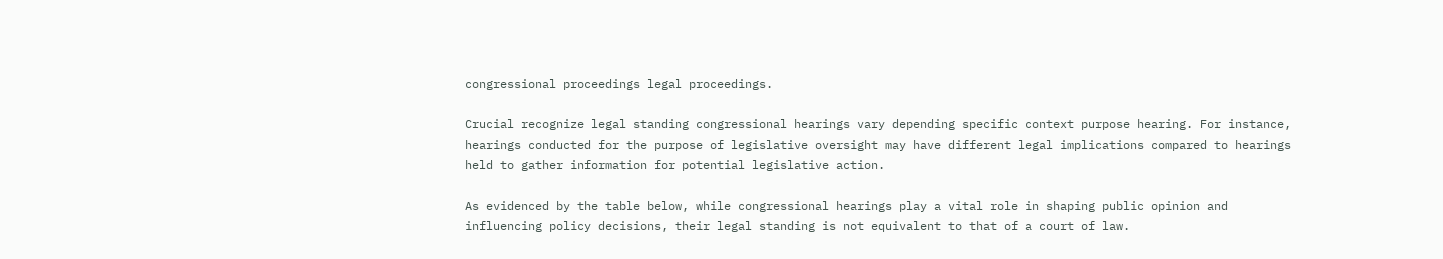congressional proceedings legal proceedings.

Crucial recognize legal standing congressional hearings vary depending specific context purpose hearing. For instance, hearings conducted for the purpose of legislative oversight may have different legal implications compared to hearings held to gather information for potential legislative action.

As evidenced by the table below, while congressional hearings play a vital role in shaping public opinion and influencing policy decisions, their legal standing is not equivalent to that of a court of law.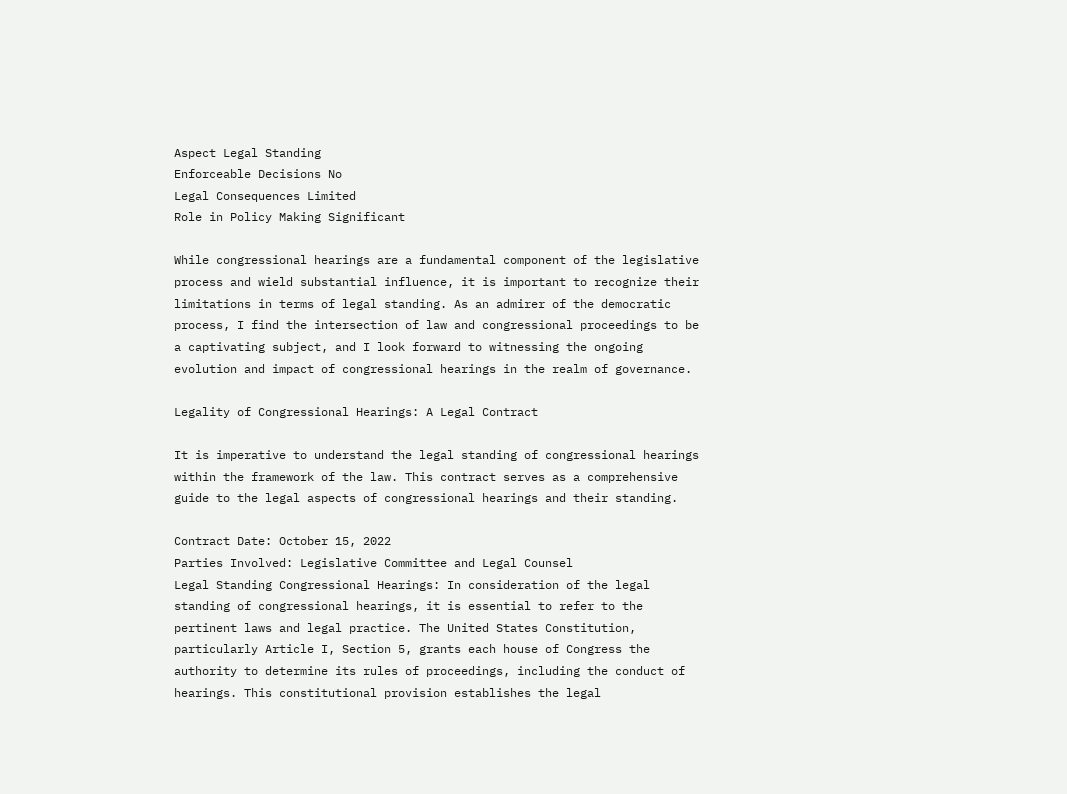Aspect Legal Standing
Enforceable Decisions No
Legal Consequences Limited
Role in Policy Making Significant

While congressional hearings are a fundamental component of the legislative process and wield substantial influence, it is important to recognize their limitations in terms of legal standing. As an admirer of the democratic process, I find the intersection of law and congressional proceedings to be a captivating subject, and I look forward to witnessing the ongoing evolution and impact of congressional hearings in the realm of governance.

Legality of Congressional Hearings: A Legal Contract

It is imperative to understand the legal standing of congressional hearings within the framework of the law. This contract serves as a comprehensive guide to the legal aspects of congressional hearings and their standing.

Contract Date: October 15, 2022
Parties Involved: Legislative Committee and Legal Counsel
Legal Standing Congressional Hearings: In consideration of the legal standing of congressional hearings, it is essential to refer to the pertinent laws and legal practice. The United States Constitution, particularly Article I, Section 5, grants each house of Congress the authority to determine its rules of proceedings, including the conduct of hearings. This constitutional provision establishes the legal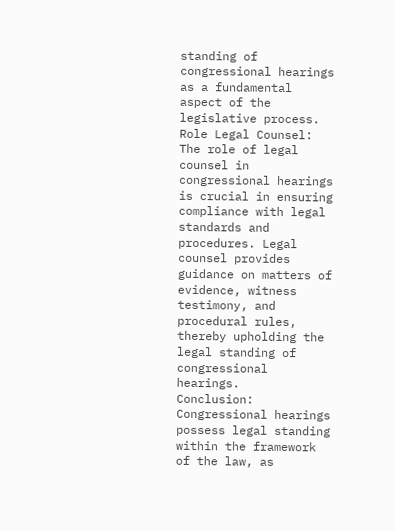standing of congressional hearings as a fundamental aspect of the legislative process.
Role Legal Counsel: The role of legal counsel in congressional hearings is crucial in ensuring compliance with legal standards and procedures. Legal counsel provides guidance on matters of evidence, witness testimony, and procedural rules, thereby upholding the legal standing of congressional hearings.
Conclusion: Congressional hearings possess legal standing within the framework of the law, as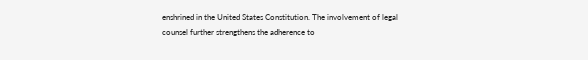enshrined in the United States Constitution. The involvement of legal counsel further strengthens the adherence to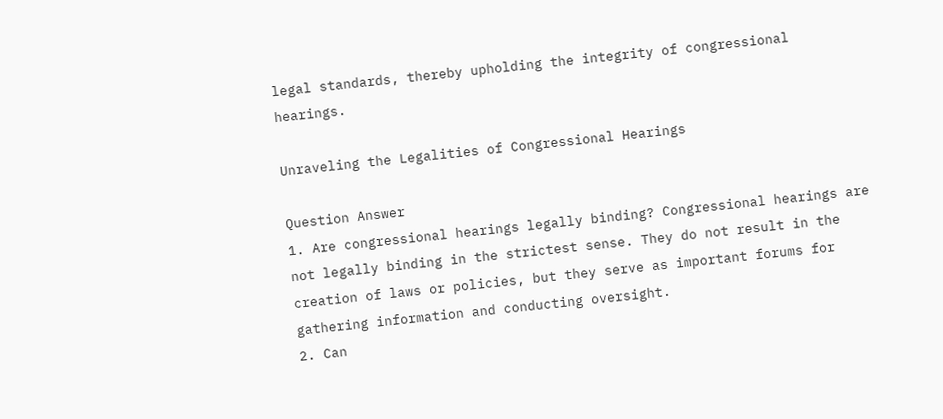legal standards, thereby upholding the integrity of congressional hearings.

Unraveling the Legalities of Congressional Hearings

Question Answer
1. Are congressional hearings legally binding? Congressional hearings are not legally binding in the strictest sense. They do not result in the creation of laws or policies, but they serve as important forums for gathering information and conducting oversight.
2. Can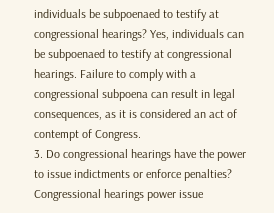individuals be subpoenaed to testify at congressional hearings? Yes, individuals can be subpoenaed to testify at congressional hearings. Failure to comply with a congressional subpoena can result in legal consequences, as it is considered an act of contempt of Congress.
3. Do congressional hearings have the power to issue indictments or enforce penalties? Congressional hearings power issue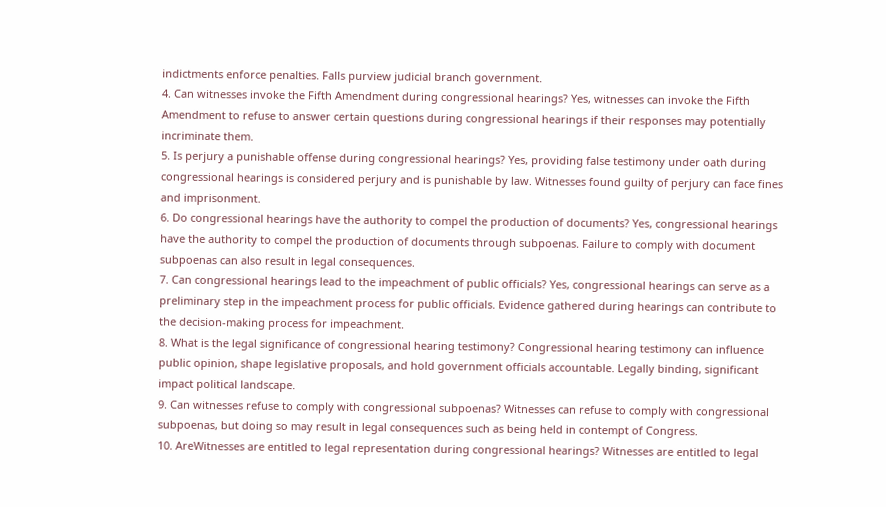indictments enforce penalties. Falls purview judicial branch government.
4. Can witnesses invoke the Fifth Amendment during congressional hearings? Yes, witnesses can invoke the Fifth Amendment to refuse to answer certain questions during congressional hearings if their responses may potentially incriminate them.
5. Is perjury a punishable offense during congressional hearings? Yes, providing false testimony under oath during congressional hearings is considered perjury and is punishable by law. Witnesses found guilty of perjury can face fines and imprisonment.
6. Do congressional hearings have the authority to compel the production of documents? Yes, congressional hearings have the authority to compel the production of documents through subpoenas. Failure to comply with document subpoenas can also result in legal consequences.
7. Can congressional hearings lead to the impeachment of public officials? Yes, congressional hearings can serve as a preliminary step in the impeachment process for public officials. Evidence gathered during hearings can contribute to the decision-making process for impeachment.
8. What is the legal significance of congressional hearing testimony? Congressional hearing testimony can influence public opinion, shape legislative proposals, and hold government officials accountable. Legally binding, significant impact political landscape.
9. Can witnesses refuse to comply with congressional subpoenas? Witnesses can refuse to comply with congressional subpoenas, but doing so may result in legal consequences such as being held in contempt of Congress.
10. AreWitnesses are entitled to legal representation during congressional hearings? Witnesses are entitled to legal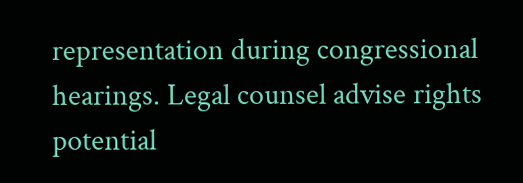representation during congressional hearings. Legal counsel advise rights potential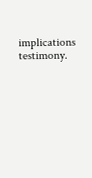implications testimony.